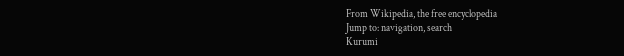From Wikipedia, the free encyclopedia
Jump to: navigation, search
Kurumi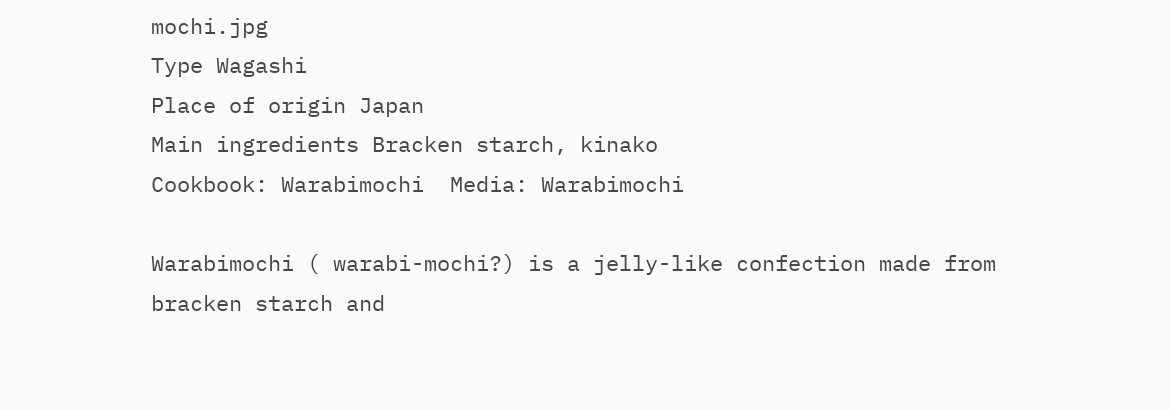mochi.jpg
Type Wagashi
Place of origin Japan
Main ingredients Bracken starch, kinako
Cookbook: Warabimochi  Media: Warabimochi

Warabimochi ( warabi-mochi?) is a jelly-like confection made from bracken starch and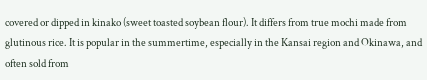covered or dipped in kinako (sweet toasted soybean flour). It differs from true mochi made from glutinous rice. It is popular in the summertime, especially in the Kansai region and Okinawa, and often sold from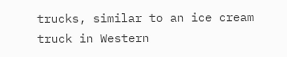trucks, similar to an ice cream truck in Western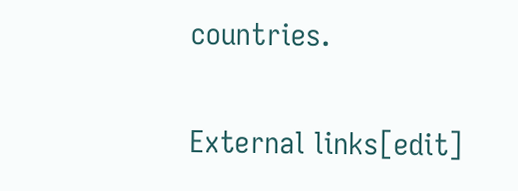countries.

External links[edit]